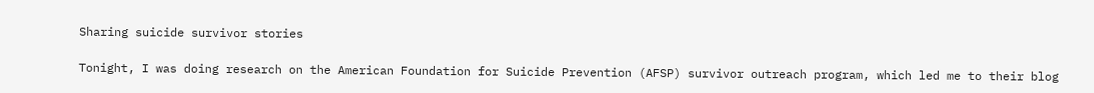Sharing suicide survivor stories

Tonight, I was doing research on the American Foundation for Suicide Prevention (AFSP) survivor outreach program, which led me to their blog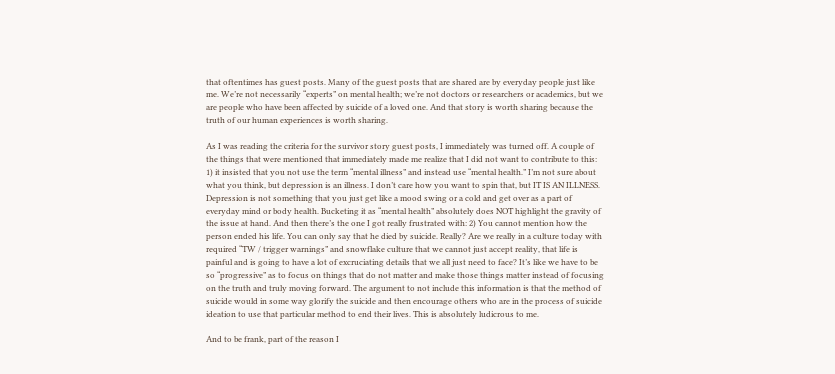that oftentimes has guest posts. Many of the guest posts that are shared are by everyday people just like me. We’re not necessarily “experts” on mental health; we’re not doctors or researchers or academics, but we are people who have been affected by suicide of a loved one. And that story is worth sharing because the truth of our human experiences is worth sharing.

As I was reading the criteria for the survivor story guest posts, I immediately was turned off. A couple of the things that were mentioned that immediately made me realize that I did not want to contribute to this: 1) it insisted that you not use the term “mental illness” and instead use “mental health.” I’m not sure about what you think, but depression is an illness. I don’t care how you want to spin that, but IT IS AN ILLNESS. Depression is not something that you just get like a mood swing or a cold and get over as a part of everyday mind or body health. Bucketing it as “mental health” absolutely does NOT highlight the gravity of the issue at hand. And then there’s the one I got really frustrated with: 2) You cannot mention how the person ended his life. You can only say that he died by suicide. Really? Are we really in a culture today with required “TW / trigger warnings” and snowflake culture that we cannot just accept reality, that life is painful and is going to have a lot of excruciating details that we all just need to face? It’s like we have to be so “progressive” as to focus on things that do not matter and make those things matter instead of focusing on the truth and truly moving forward. The argument to not include this information is that the method of suicide would in some way glorify the suicide and then encourage others who are in the process of suicide ideation to use that particular method to end their lives. This is absolutely ludicrous to me.

And to be frank, part of the reason I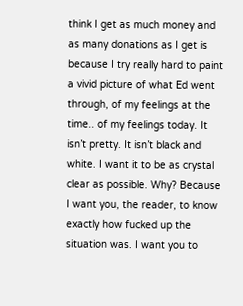think I get as much money and as many donations as I get is because I try really hard to paint a vivid picture of what Ed went through, of my feelings at the time.. of my feelings today. It isn’t pretty. It isn’t black and white. I want it to be as crystal clear as possible. Why? Because I want you, the reader, to know exactly how fucked up the situation was. I want you to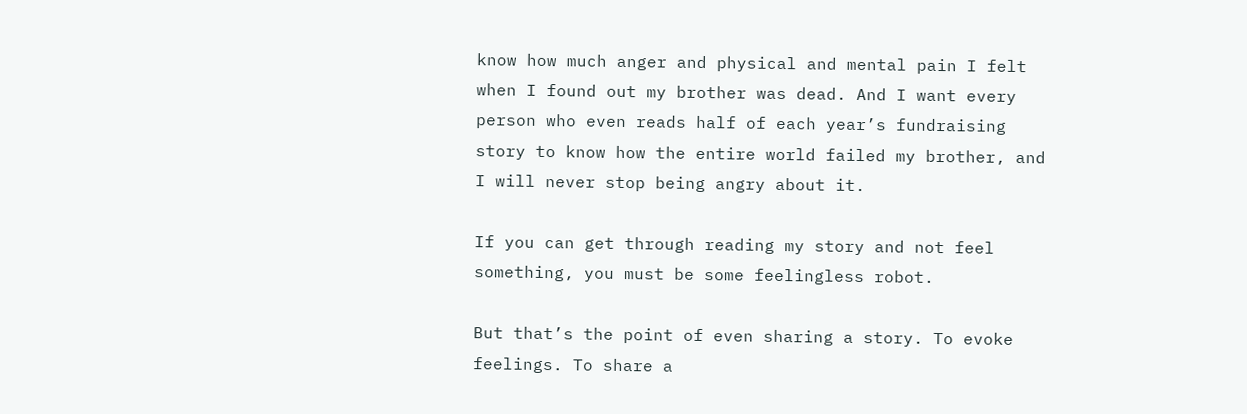know how much anger and physical and mental pain I felt when I found out my brother was dead. And I want every person who even reads half of each year’s fundraising story to know how the entire world failed my brother, and I will never stop being angry about it.

If you can get through reading my story and not feel something, you must be some feelingless robot.

But that’s the point of even sharing a story. To evoke feelings. To share a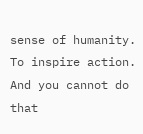sense of humanity. To inspire action. And you cannot do that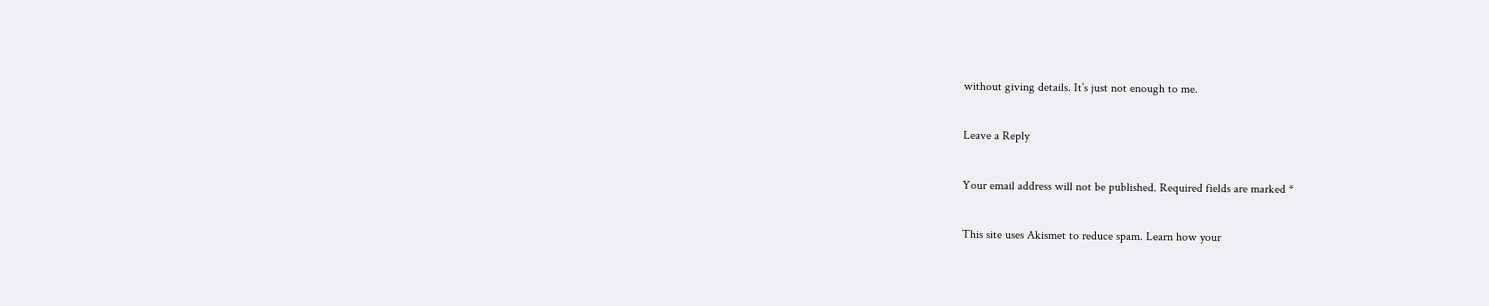without giving details. It’s just not enough to me.

Leave a Reply

Your email address will not be published. Required fields are marked *

This site uses Akismet to reduce spam. Learn how your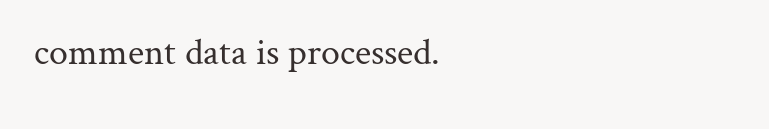comment data is processed.